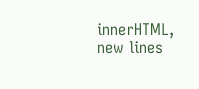innerHTML, new lines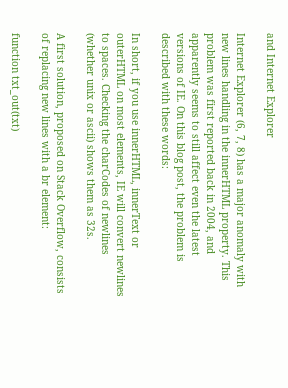and Internet Explorer

Internet Explorer (6, 7, 8) has a major anomaly with new lines handling in the innerHTML property. This problem was first reported back in 2004, and apparently seems to still affect even the latest versions of IE. On this blog post, the problem is described with these words:

In short, if you use innerHTML, innerText or outerHTML on most elements, IE will convert newlines to spaces. Checking the charCodes of newlines (whether unix or ascii) shows them as 32s.

A first solution, proposed on Stack Overflow, consists of replacing new lines with a br element:

function txt_out(txt)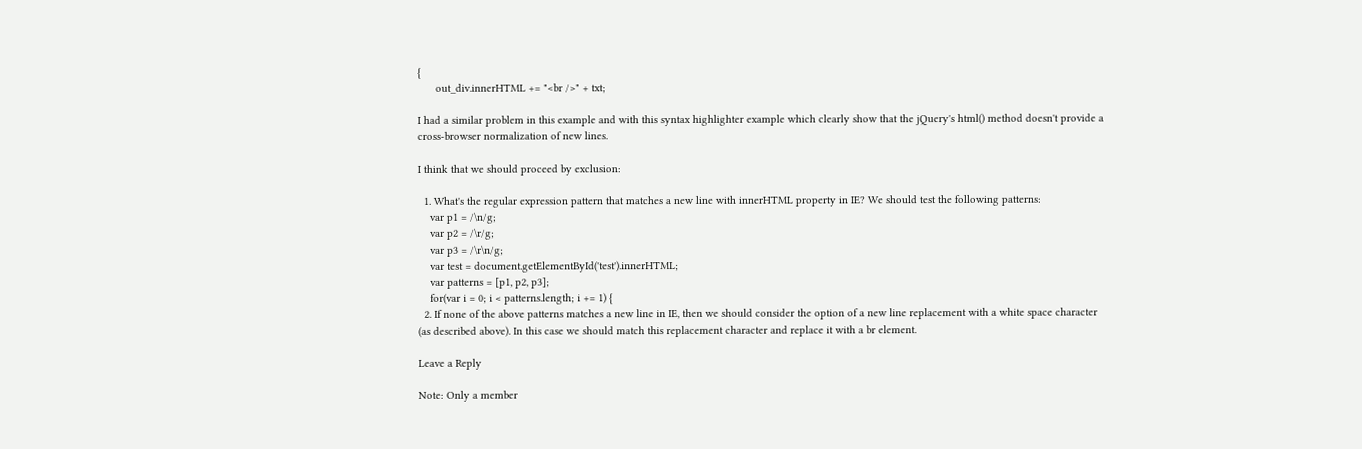{
      out_div.innerHTML += "<br />" + txt;

I had a similar problem in this example and with this syntax highlighter example which clearly show that the jQuery's html() method doesn't provide a cross-browser normalization of new lines.

I think that we should proceed by exclusion:

  1. What's the regular expression pattern that matches a new line with innerHTML property in IE? We should test the following patterns:
    var p1 = /\n/g;
    var p2 = /\r/g;
    var p3 = /\r\n/g;
    var test = document.getElementById('test').innerHTML;
    var patterns = [p1, p2, p3];
    for(var i = 0; i < patterns.length; i += 1) {
  2. If none of the above patterns matches a new line in IE, then we should consider the option of a new line replacement with a white space character (as described above). In this case we should match this replacement character and replace it with a br element.

Leave a Reply

Note: Only a member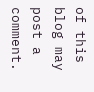of this blog may post a comment.